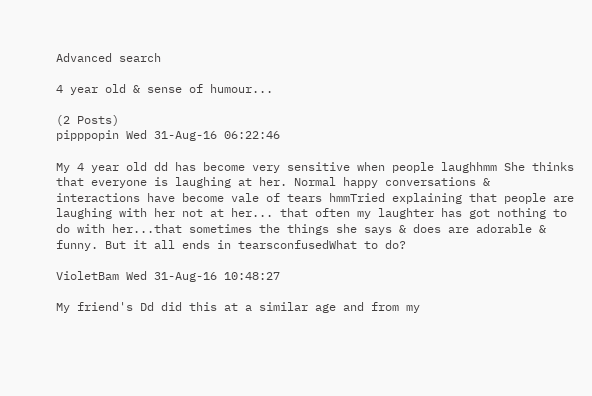Advanced search

4 year old & sense of humour...

(2 Posts)
pipppopin Wed 31-Aug-16 06:22:46

My 4 year old dd has become very sensitive when people laughhmm She thinks that everyone is laughing at her. Normal happy conversations & interactions have become vale of tears hmmTried explaining that people are laughing with her not at her... that often my laughter has got nothing to do with her...that sometimes the things she says & does are adorable & funny. But it all ends in tearsconfusedWhat to do?

VioletBam Wed 31-Aug-16 10:48:27

My friend's Dd did this at a similar age and from my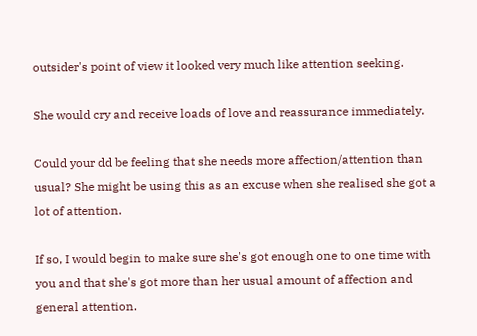outsider's point of view it looked very much like attention seeking.

She would cry and receive loads of love and reassurance immediately.

Could your dd be feeling that she needs more affection/attention than usual? She might be using this as an excuse when she realised she got a lot of attention.

If so, I would begin to make sure she's got enough one to one time with you and that she's got more than her usual amount of affection and general attention.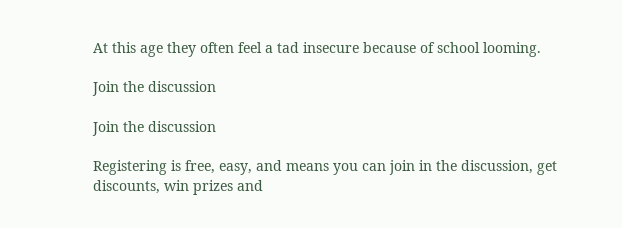At this age they often feel a tad insecure because of school looming.

Join the discussion

Join the discussion

Registering is free, easy, and means you can join in the discussion, get discounts, win prizes and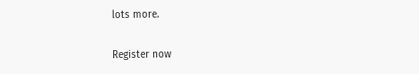lots more.

Register now